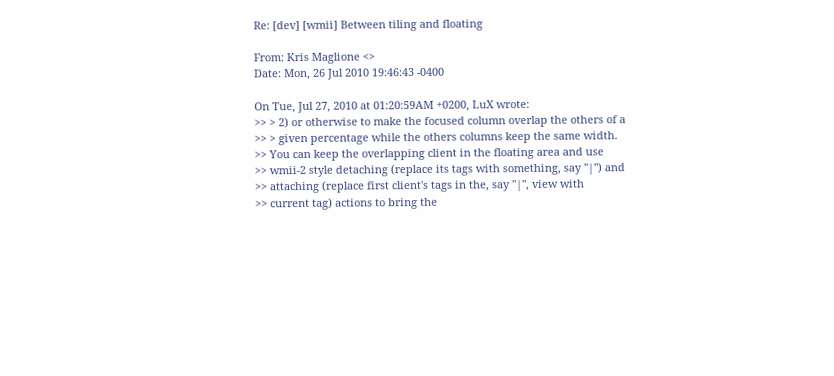Re: [dev] [wmii] Between tiling and floating

From: Kris Maglione <>
Date: Mon, 26 Jul 2010 19:46:43 -0400

On Tue, Jul 27, 2010 at 01:20:59AM +0200, LuX wrote:
>> > 2) or otherwise to make the focused column overlap the others of a
>> > given percentage while the others columns keep the same width.
>> You can keep the overlapping client in the floating area and use
>> wmii-2 style detaching (replace its tags with something, say "|") and
>> attaching (replace first client's tags in the, say "|", view with
>> current tag) actions to bring the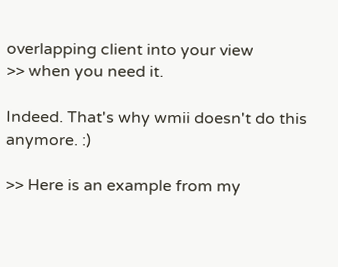overlapping client into your view
>> when you need it.

Indeed. That's why wmii doesn't do this anymore. :)

>> Here is an example from my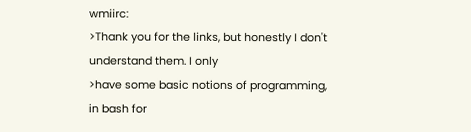wmiirc:
>Thank you for the links, but honestly I don't understand them. I only
>have some basic notions of programming, in bash for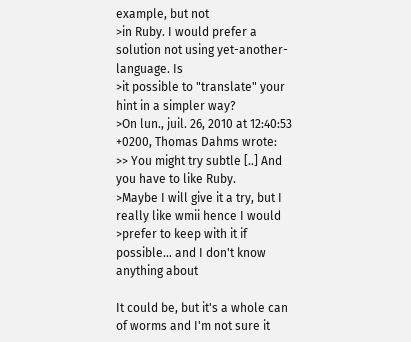example, but not
>in Ruby. I would prefer a solution not using yet-another-language. Is
>it possible to "translate" your hint in a simpler way?
>On lun., juil. 26, 2010 at 12:40:53 +0200, Thomas Dahms wrote:
>> You might try subtle [..] And you have to like Ruby.
>Maybe I will give it a try, but I really like wmii hence I would
>prefer to keep with it if possible… and I don't know anything about

It could be, but it's a whole can of worms and I'm not sure it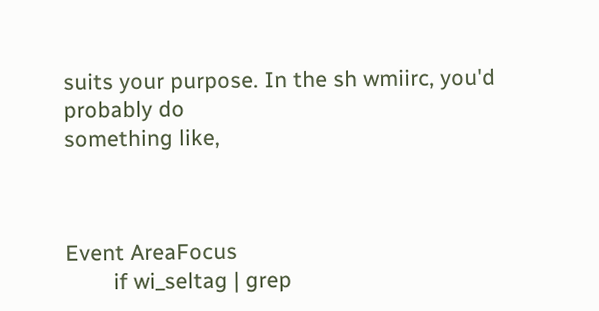suits your purpose. In the sh wmiirc, you'd probably do
something like,



Event AreaFocus
        if wi_seltag | grep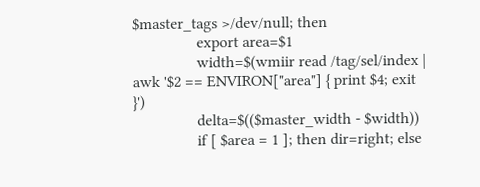$master_tags >/dev/null; then
                export area=$1
                width=$(wmiir read /tag/sel/index | awk '$2 == ENVIRON["area"] { print $4; exit }')
                delta=$(($master_width - $width))
                if [ $area = 1 ]; then dir=right; else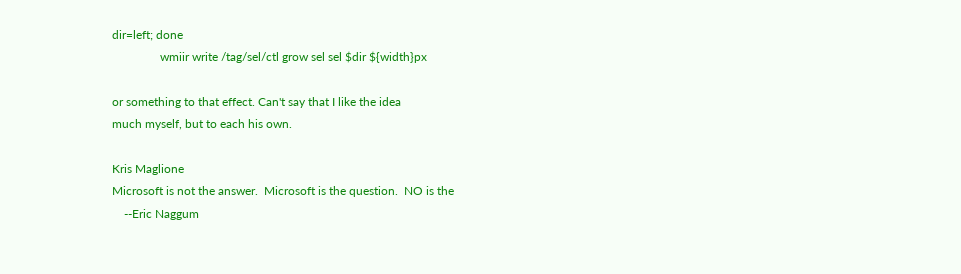dir=left; done
                wmiir write /tag/sel/ctl grow sel sel $dir ${width}px

or something to that effect. Can't say that I like the idea
much myself, but to each his own.

Kris Maglione
Microsoft is not the answer.  Microsoft is the question.  NO is the
    --Eric Naggum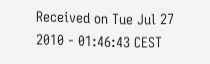Received on Tue Jul 27 2010 - 01:46:43 CEST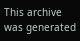This archive was generated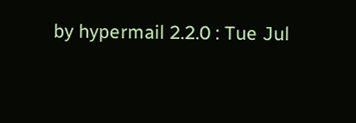by hypermail 2.2.0 : Tue Jul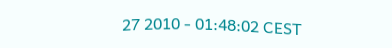27 2010 - 01:48:02 CEST